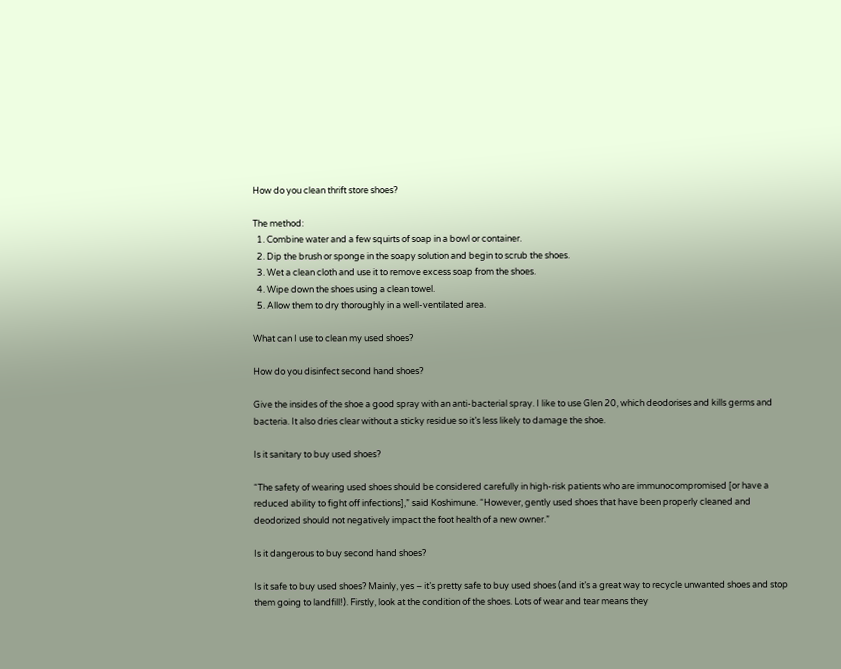How do you clean thrift store shoes?

The method:
  1. Combine water and a few squirts of soap in a bowl or container.
  2. Dip the brush or sponge in the soapy solution and begin to scrub the shoes.
  3. Wet a clean cloth and use it to remove excess soap from the shoes.
  4. Wipe down the shoes using a clean towel.
  5. Allow them to dry thoroughly in a well-ventilated area.

What can I use to clean my used shoes?

How do you disinfect second hand shoes?

Give the insides of the shoe a good spray with an anti-bacterial spray. I like to use Glen 20, which deodorises and kills germs and bacteria. It also dries clear without a sticky residue so it’s less likely to damage the shoe.

Is it sanitary to buy used shoes?

“The safety of wearing used shoes should be considered carefully in high-risk patients who are immunocompromised [or have a reduced ability to fight off infections],” said Koshimune. “However, gently used shoes that have been properly cleaned and deodorized should not negatively impact the foot health of a new owner.”

Is it dangerous to buy second hand shoes?

Is it safe to buy used shoes? Mainly, yes – it’s pretty safe to buy used shoes (and it’s a great way to recycle unwanted shoes and stop them going to landfill!). Firstly, look at the condition of the shoes. Lots of wear and tear means they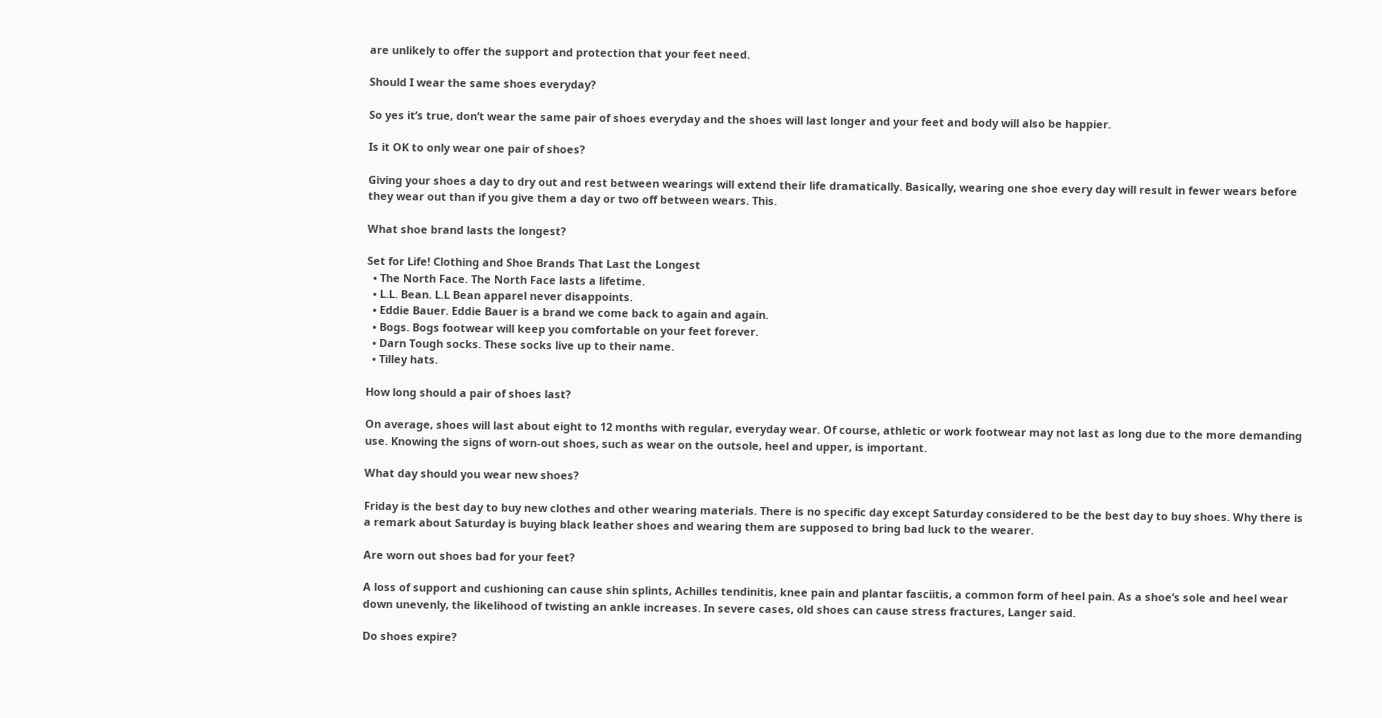are unlikely to offer the support and protection that your feet need.

Should I wear the same shoes everyday?

So yes it’s true, don’t wear the same pair of shoes everyday and the shoes will last longer and your feet and body will also be happier.

Is it OK to only wear one pair of shoes?

Giving your shoes a day to dry out and rest between wearings will extend their life dramatically. Basically, wearing one shoe every day will result in fewer wears before they wear out than if you give them a day or two off between wears. This.

What shoe brand lasts the longest?

Set for Life! Clothing and Shoe Brands That Last the Longest
  • The North Face. The North Face lasts a lifetime.
  • L.L. Bean. L.L Bean apparel never disappoints.
  • Eddie Bauer. Eddie Bauer is a brand we come back to again and again.
  • Bogs. Bogs footwear will keep you comfortable on your feet forever.
  • Darn Tough socks. These socks live up to their name.
  • Tilley hats.

How long should a pair of shoes last?

On average, shoes will last about eight to 12 months with regular, everyday wear. Of course, athletic or work footwear may not last as long due to the more demanding use. Knowing the signs of worn-out shoes, such as wear on the outsole, heel and upper, is important.

What day should you wear new shoes?

Friday is the best day to buy new clothes and other wearing materials. There is no specific day except Saturday considered to be the best day to buy shoes. Why there is a remark about Saturday is buying black leather shoes and wearing them are supposed to bring bad luck to the wearer.

Are worn out shoes bad for your feet?

A loss of support and cushioning can cause shin splints, Achilles tendinitis, knee pain and plantar fasciitis, a common form of heel pain. As a shoe’s sole and heel wear down unevenly, the likelihood of twisting an ankle increases. In severe cases, old shoes can cause stress fractures, Langer said.

Do shoes expire?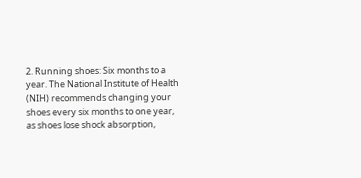2. Running shoes: Six months to a year. The National Institute of Health (NIH) recommends changing your shoes every six months to one year, as shoes lose shock absorption,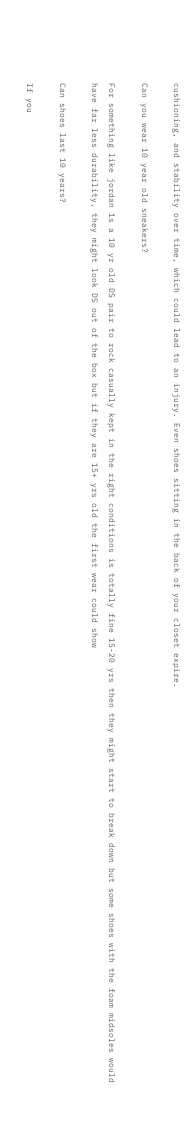cushioning, and stability over time, which could lead to an injury. Even shoes sitting in the back of your closet expire.

Can you wear 10 year old sneakers?

For something like jordan 1s a 10 yr old DS pair to rock casually kept in the right conditions is totally fine 15-20 yrs then they might start to break down but some shoes with the foam midsoles would have far less durability, they might look DS out of the box but if they are 15+ yrs old the first wear could show

Can shoes last 10 years?

If you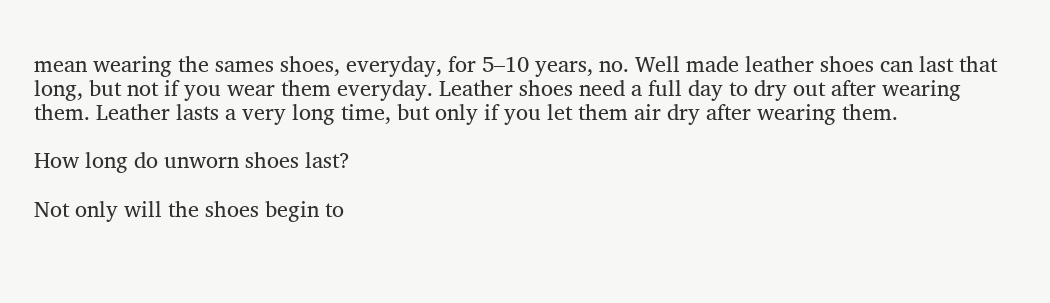mean wearing the sames shoes, everyday, for 5–10 years, no. Well made leather shoes can last that long, but not if you wear them everyday. Leather shoes need a full day to dry out after wearing them. Leather lasts a very long time, but only if you let them air dry after wearing them.

How long do unworn shoes last?

Not only will the shoes begin to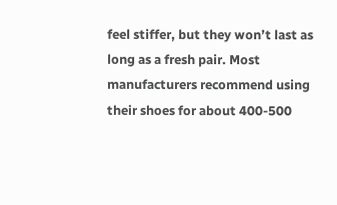feel stiffer, but they won’t last as long as a fresh pair. Most manufacturers recommend using their shoes for about 400-500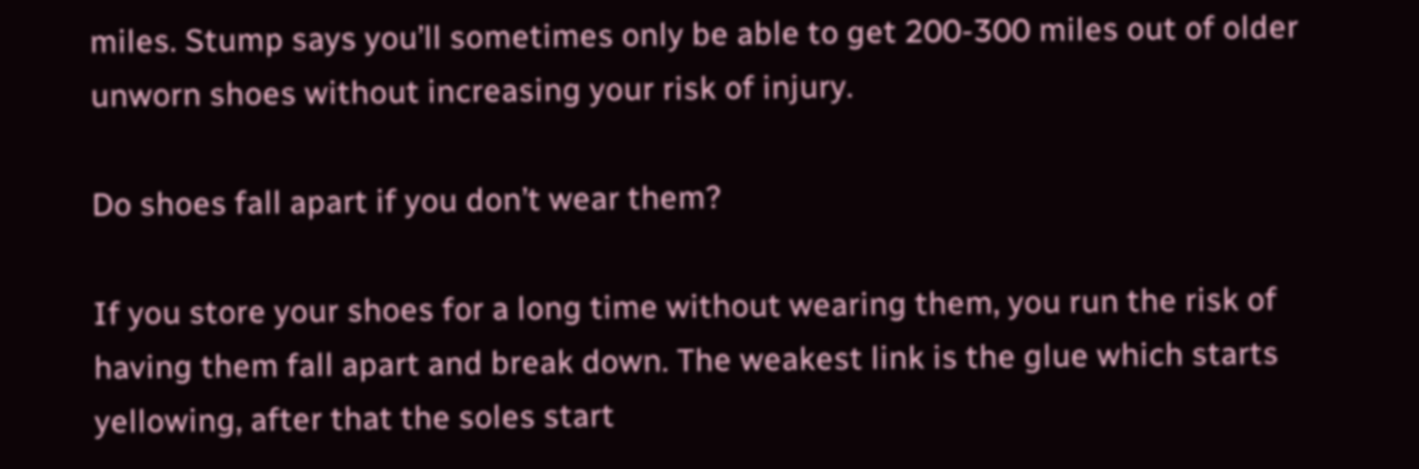miles. Stump says you’ll sometimes only be able to get 200-300 miles out of older unworn shoes without increasing your risk of injury.

Do shoes fall apart if you don’t wear them?

If you store your shoes for a long time without wearing them, you run the risk of having them fall apart and break down. The weakest link is the glue which starts yellowing, after that the soles start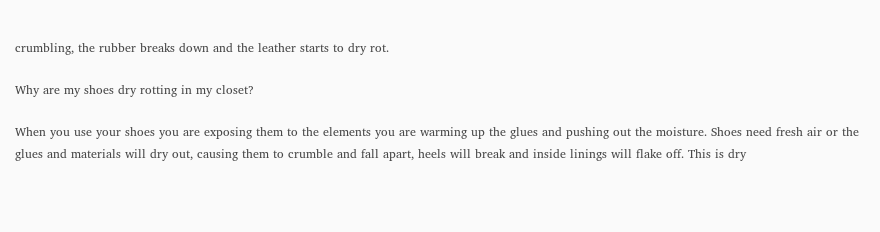crumbling, the rubber breaks down and the leather starts to dry rot.

Why are my shoes dry rotting in my closet?

When you use your shoes you are exposing them to the elements you are warming up the glues and pushing out the moisture. Shoes need fresh air or the glues and materials will dry out, causing them to crumble and fall apart, heels will break and inside linings will flake off. This is dry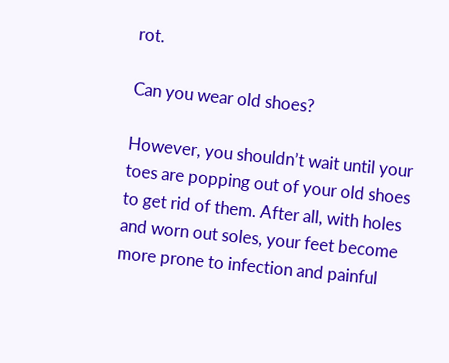rot.

Can you wear old shoes?

However, you shouldn’t wait until your toes are popping out of your old shoes to get rid of them. After all, with holes and worn out soles, your feet become more prone to infection and painful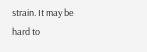strain. It may be hard to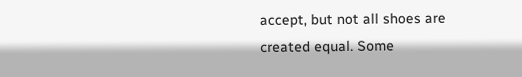accept, but not all shoes are created equal. Some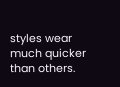styles wear much quicker than others.